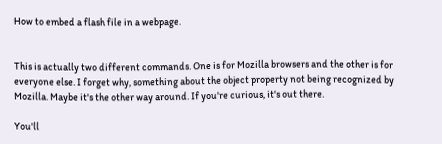How to embed a flash file in a webpage.


This is actually two different commands. One is for Mozilla browsers and the other is for everyone else. I forget why, something about the object property not being recognized by Mozilla. Maybe it's the other way around. If you're curious, it's out there.

You'll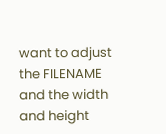want to adjust the FILENAME and the width and height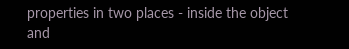properties in two places - inside the object and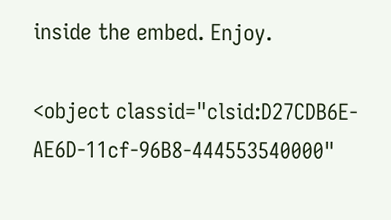inside the embed. Enjoy.

<object classid="clsid:D27CDB6E-AE6D-11cf-96B8-444553540000"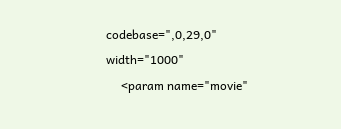codebase=",0,29,0" width="1000"
     <param name="movie"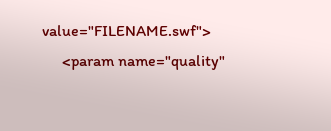value="FILENAME.swf">
     <param name="quality"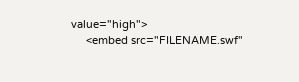value="high">
     <embed src="FILENAME.swf"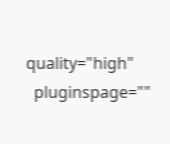quality="high"
  pluginspage=""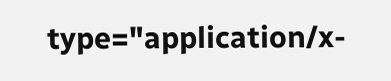type="application/x-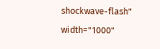shockwave-flash" width="1000"